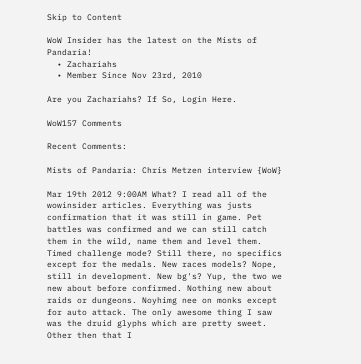Skip to Content

WoW Insider has the latest on the Mists of Pandaria!
  • Zachariahs
  • Member Since Nov 23rd, 2010

Are you Zachariahs? If So, Login Here.

WoW157 Comments

Recent Comments:

Mists of Pandaria: Chris Metzen interview {WoW}

Mar 19th 2012 9:00AM What? I read all of the wowinsider articles. Everything was justs confirmation that it was still in game. Pet battles was confirmed and we can still catch them in the wild, name them and level them. Timed challenge mode? Still there, no specifics except for the medals. New races models? Nope, still in development. New bg's? Yup, the two we new about before confirmed. Nothing new about raids or dungeons. Noyhimg nee on monks except for auto attack. The only awesome thing I saw was the druid glyphs which are pretty sweet. Other then that I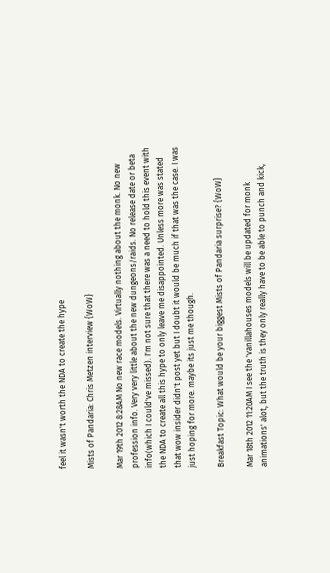feel it wasn't worth the NDA to create the hype

Mists of Pandaria: Chris Metzen interview {WoW}

Mar 19th 2012 8:28AM No new race models. Virtually nothing about the monk. No new profession info. Very very little about the new dungeons/raids. No release date or beta info(which I could've missed). I'm not sure that there was a need to hold this event with the NDA to create all this hype to only leave me disappointed. Unless more was stated that wow insider didn't post yet but I doubt it would be much if that was the case. I was just hoping for more. maybe its just me though.

Breakfast Topic: What would be your biggest Mists of Pandaria surprise? {WoW}

Mar 18th 2012 11:20AM I see the 'vanillahouses models will be updated for monk animations' alot, but the truth is they only really have to be able to punch and kick,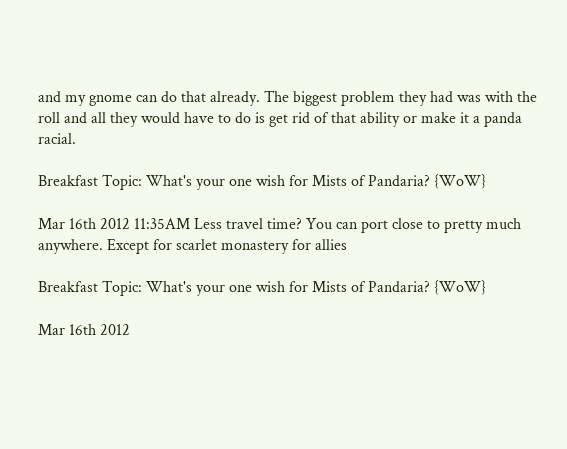and my gnome can do that already. The biggest problem they had was with the roll and all they would have to do is get rid of that ability or make it a panda racial.

Breakfast Topic: What's your one wish for Mists of Pandaria? {WoW}

Mar 16th 2012 11:35AM Less travel time? You can port close to pretty much anywhere. Except for scarlet monastery for allies

Breakfast Topic: What's your one wish for Mists of Pandaria? {WoW}

Mar 16th 2012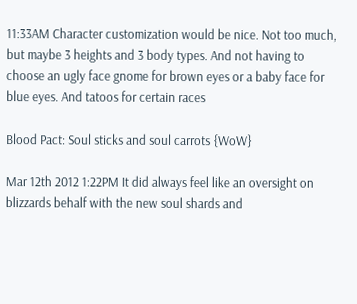11:33AM Character customization would be nice. Not too much, but maybe 3 heights and 3 body types. And not having to choose an ugly face gnome for brown eyes or a baby face for blue eyes. And tatoos for certain races

Blood Pact: Soul sticks and soul carrots {WoW}

Mar 12th 2012 1:22PM It did always feel like an oversight on blizzards behalf with the new soul shards and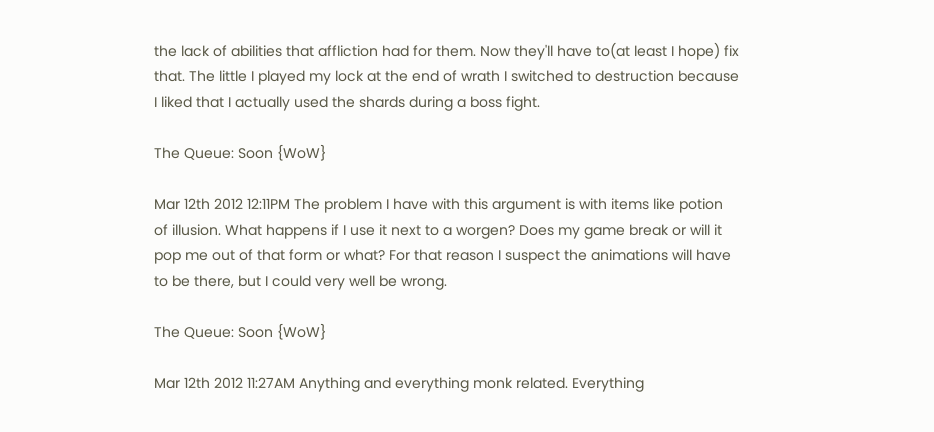the lack of abilities that affliction had for them. Now they'll have to(at least I hope) fix that. The little I played my lock at the end of wrath I switched to destruction because I liked that I actually used the shards during a boss fight.

The Queue: Soon {WoW}

Mar 12th 2012 12:11PM The problem I have with this argument is with items like potion of illusion. What happens if I use it next to a worgen? Does my game break or will it pop me out of that form or what? For that reason I suspect the animations will have to be there, but I could very well be wrong.

The Queue: Soon {WoW}

Mar 12th 2012 11:27AM Anything and everything monk related. Everything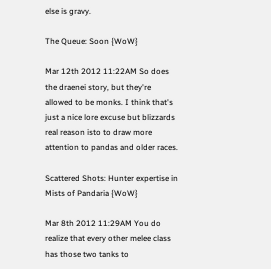else is gravy.

The Queue: Soon {WoW}

Mar 12th 2012 11:22AM So does the draenei story, but they're allowed to be monks. I think that's just a nice lore excuse but blizzards real reason isto to draw more attention to pandas and older races.

Scattered Shots: Hunter expertise in Mists of Pandaria {WoW}

Mar 8th 2012 11:29AM You do realize that every other melee class has those two tanks to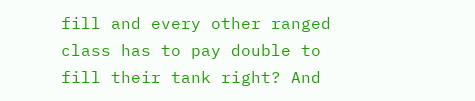fill and every other ranged class has to pay double to fill their tank right? And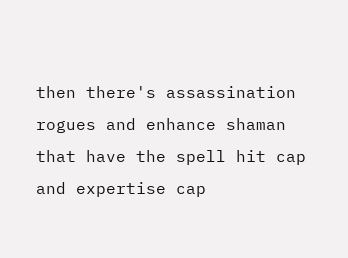then there's assassination rogues and enhance shaman that have the spell hit cap and expertise cap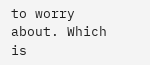to worry about. Which is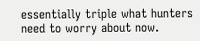essentially triple what hunters need to worry about now.